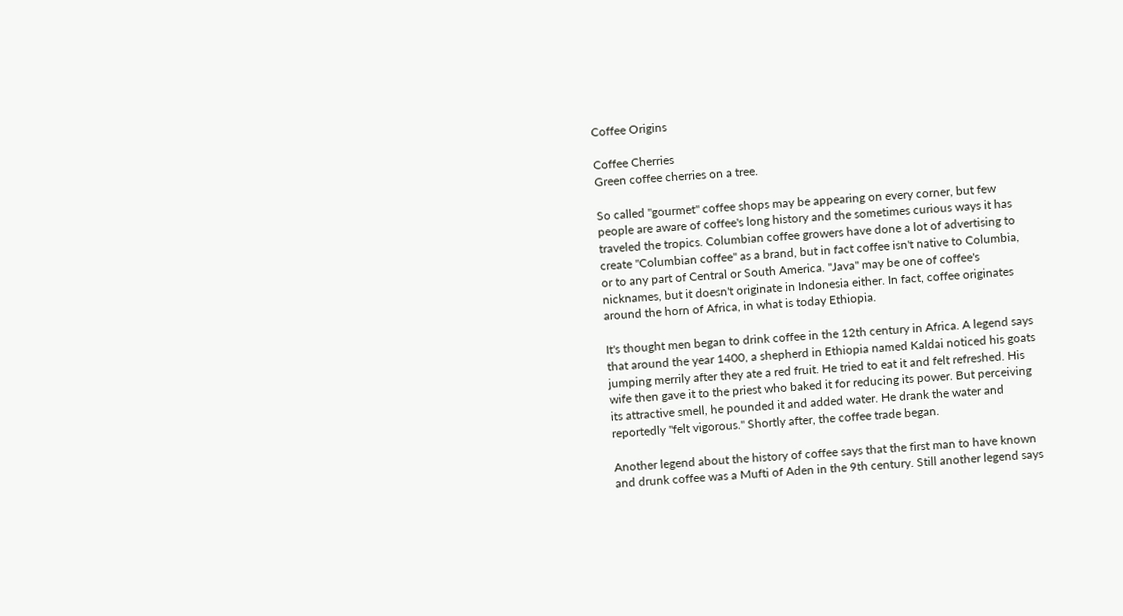Coffee Origins

Coffee Cherries
Green coffee cherries on a tree.

So called "gourmet" coffee shops may be appearing on every corner, but few people are aware of coffee's long history and the sometimes curious ways it has traveled the tropics. Columbian coffee growers have done a lot of advertising to create "Columbian coffee" as a brand, but in fact coffee isn't native to Columbia, or to any part of Central or South America. "Java" may be one of coffee's nicknames, but it doesn't originate in Indonesia either. In fact, coffee originates around the horn of Africa, in what is today Ethiopia.

It's thought men began to drink coffee in the 12th century in Africa. A legend says that around the year 1400, a shepherd in Ethiopia named Kaldai noticed his goats jumping merrily after they ate a red fruit. He tried to eat it and felt refreshed. His wife then gave it to the priest who baked it for reducing its power. But perceiving its attractive smell, he pounded it and added water. He drank the water and reportedly "felt vigorous." Shortly after, the coffee trade began.

Another legend about the history of coffee says that the first man to have known and drunk coffee was a Mufti of Aden in the 9th century. Still another legend says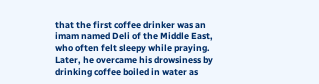that the first coffee drinker was an imam named Deli of the Middle East, who often felt sleepy while praying. Later, he overcame his drowsiness by drinking coffee boiled in water as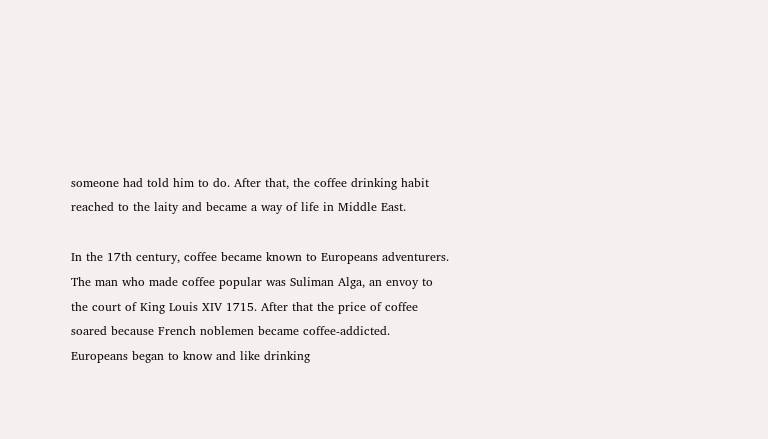someone had told him to do. After that, the coffee drinking habit reached to the laity and became a way of life in Middle East.

In the 17th century, coffee became known to Europeans adventurers. The man who made coffee popular was Suliman Alga, an envoy to the court of King Louis XIV 1715. After that the price of coffee soared because French noblemen became coffee-addicted. Europeans began to know and like drinking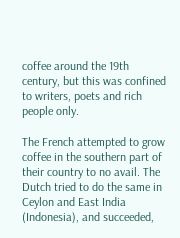coffee around the 19th century, but this was confined to writers, poets and rich people only.

The French attempted to grow coffee in the southern part of their country to no avail. The Dutch tried to do the same in Ceylon and East India (Indonesia), and succeeded,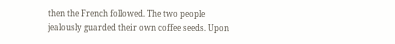then the French followed. The two people jealously guarded their own coffee seeds. Upon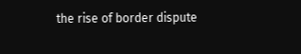the rise of border dispute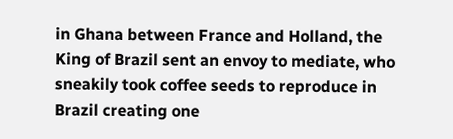in Ghana between France and Holland, the King of Brazil sent an envoy to mediate, who sneakily took coffee seeds to reproduce in Brazil creating one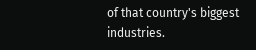of that country's biggest industries.